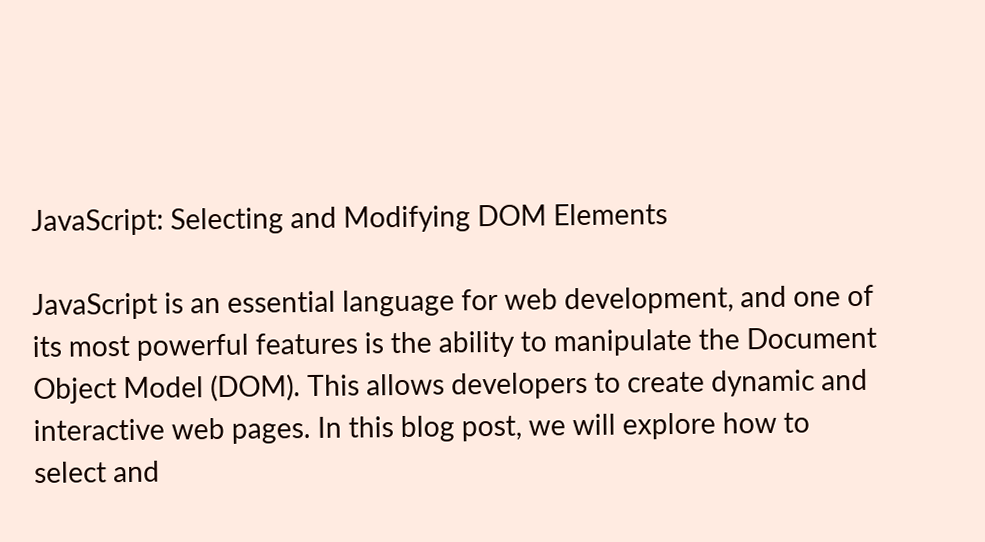JavaScript: Selecting and Modifying DOM Elements

JavaScript is an essential language for web development, and one of its most powerful features is the ability to manipulate the Document Object Model (DOM). This allows developers to create dynamic and interactive web pages. In this blog post, we will explore how to select and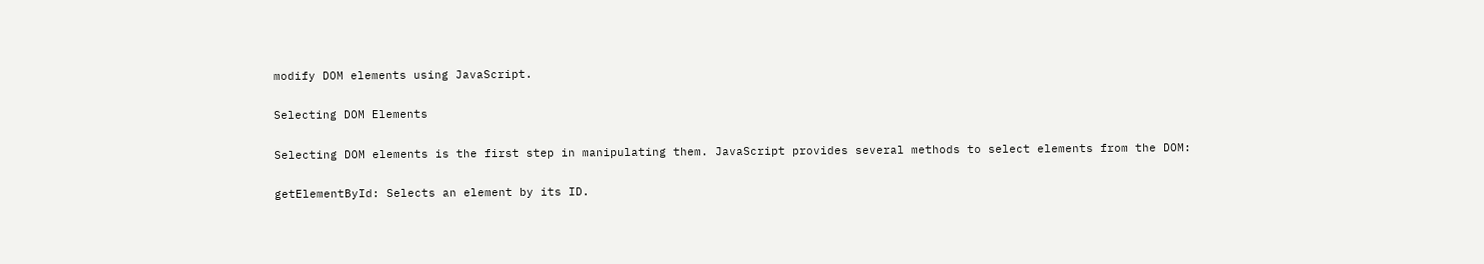modify DOM elements using JavaScript.

Selecting DOM Elements

Selecting DOM elements is the first step in manipulating them. JavaScript provides several methods to select elements from the DOM:

getElementById: Selects an element by its ID.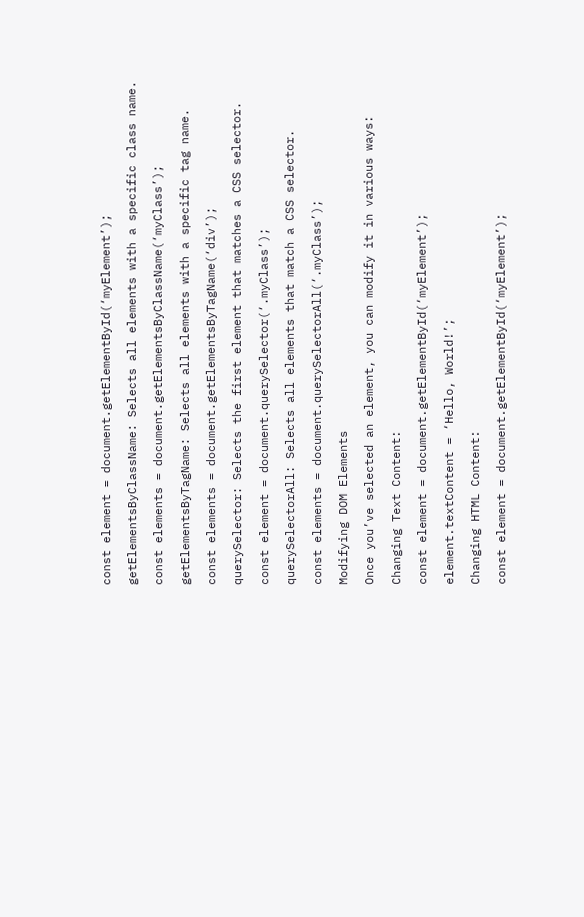const element = document.getElementById(‘myElement’);

getElementsByClassName: Selects all elements with a specific class name.

const elements = document.getElementsByClassName(‘myClass’);

getElementsByTagName: Selects all elements with a specific tag name.

const elements = document.getElementsByTagName(‘div’);

querySelector: Selects the first element that matches a CSS selector.

const element = document.querySelector(‘.myClass’);

querySelectorAll: Selects all elements that match a CSS selector.

const elements = document.querySelectorAll(‘.myClass’);

Modifying DOM Elements

Once you’ve selected an element, you can modify it in various ways:

Changing Text Content:

const element = document.getElementById(‘myElement’);

element.textContent = ‘Hello, World!’;

Changing HTML Content:

const element = document.getElementById(‘myElement’);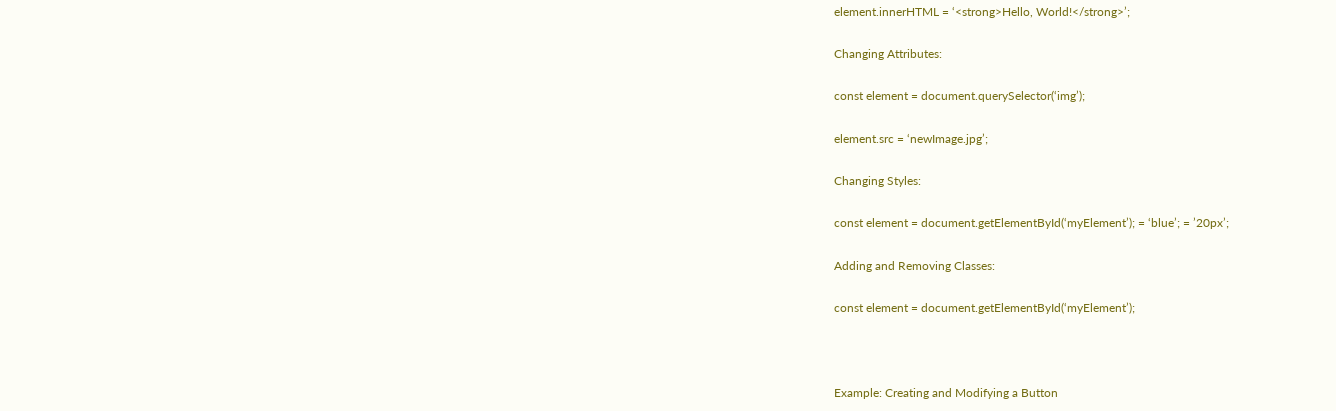element.innerHTML = ‘<strong>Hello, World!</strong>’;

Changing Attributes:

const element = document.querySelector(‘img’);

element.src = ‘newImage.jpg’;

Changing Styles:

const element = document.getElementById(‘myElement’); = ‘blue’; = ’20px’;

Adding and Removing Classes:

const element = document.getElementById(‘myElement’);



Example: Creating and Modifying a Button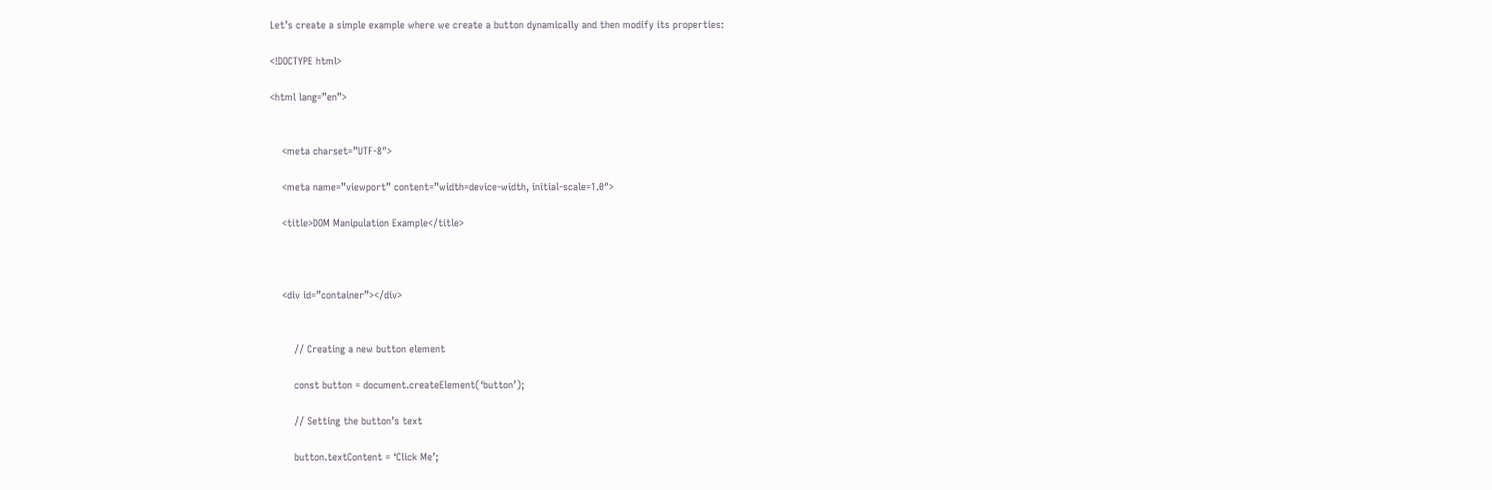Let’s create a simple example where we create a button dynamically and then modify its properties:

<!DOCTYPE html>

<html lang=”en”>


    <meta charset=”UTF-8″>

    <meta name=”viewport” content=”width=device-width, initial-scale=1.0″>

    <title>DOM Manipulation Example</title>



    <div id=”container”></div>


        // Creating a new button element

        const button = document.createElement(‘button’);

        // Setting the button’s text

        button.textContent = ‘Click Me’;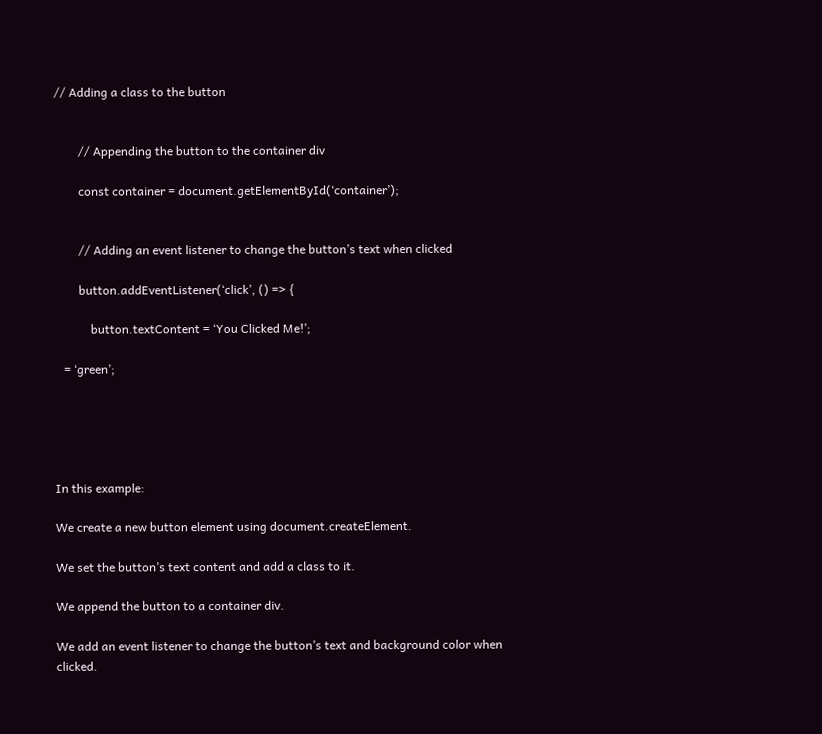// Adding a class to the button


        // Appending the button to the container div

        const container = document.getElementById(‘container’);


        // Adding an event listener to change the button’s text when clicked

        button.addEventListener(‘click’, () => {

            button.textContent = ‘You Clicked Me!’;

   = ‘green’;





In this example:

We create a new button element using document.createElement.

We set the button’s text content and add a class to it.

We append the button to a container div.

We add an event listener to change the button’s text and background color when clicked.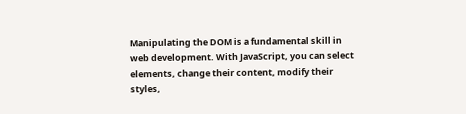Manipulating the DOM is a fundamental skill in web development. With JavaScript, you can select elements, change their content, modify their styles,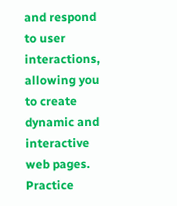and respond to user interactions, allowing you to create dynamic and interactive web pages. Practice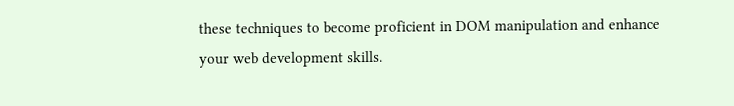these techniques to become proficient in DOM manipulation and enhance your web development skills.